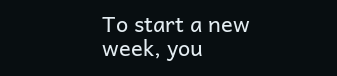To start a new week, you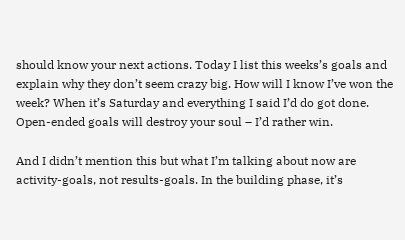should know your next actions. Today I list this weeks’s goals and explain why they don’t seem crazy big. How will I know I’ve won the week? When it’s Saturday and everything I said I’d do got done. Open-ended goals will destroy your soul – I’d rather win.

And I didn’t mention this but what I’m talking about now are activity-goals, not results-goals. In the building phase, it’s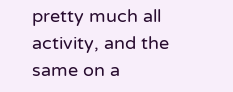pretty much all activity, and the same on a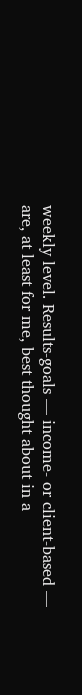weekly level. Results-goals — income- or client-based — are, at least for me, best thought about in a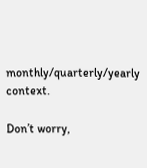monthly/quarterly/yearly context.

Don’t worry,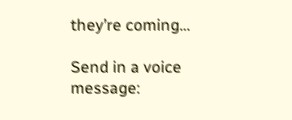they’re coming…

Send in a voice message: